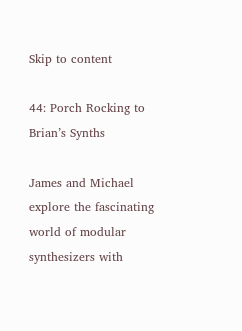Skip to content

44: Porch Rocking to Brian’s Synths

James and Michael explore the fascinating world of modular synthesizers with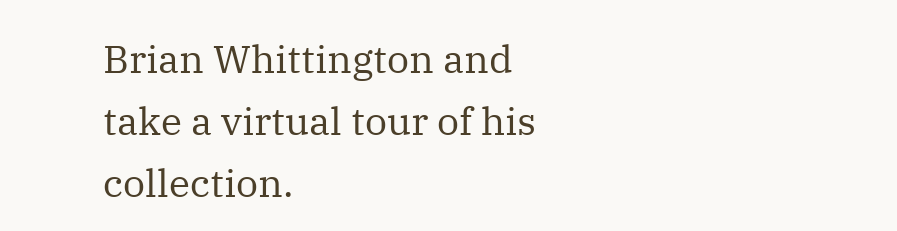Brian Whittington and take a virtual tour of his collection.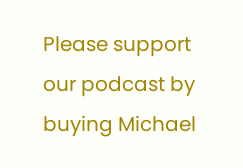Please support our podcast by buying Michael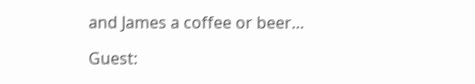and James a coffee or beer…

Guest: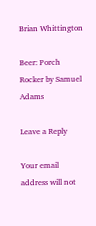Brian Whittington

Beer: Porch Rocker by Samuel Adams

Leave a Reply

Your email address will not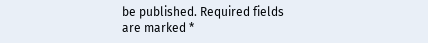be published. Required fields are marked *